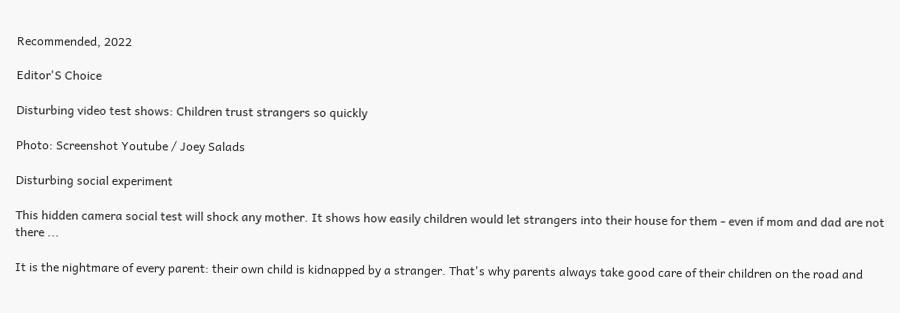Recommended, 2022

Editor'S Choice

Disturbing video test shows: Children trust strangers so quickly

Photo: Screenshot Youtube / Joey Salads

Disturbing social experiment

This hidden camera social test will shock any mother. It shows how easily children would let strangers into their house for them - even if mom and dad are not there ...

It is the nightmare of every parent: their own child is kidnapped by a stranger. That's why parents always take good care of their children on the road and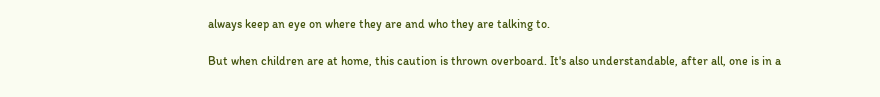always keep an eye on where they are and who they are talking to.

But when children are at home, this caution is thrown overboard. It's also understandable, after all, one is in a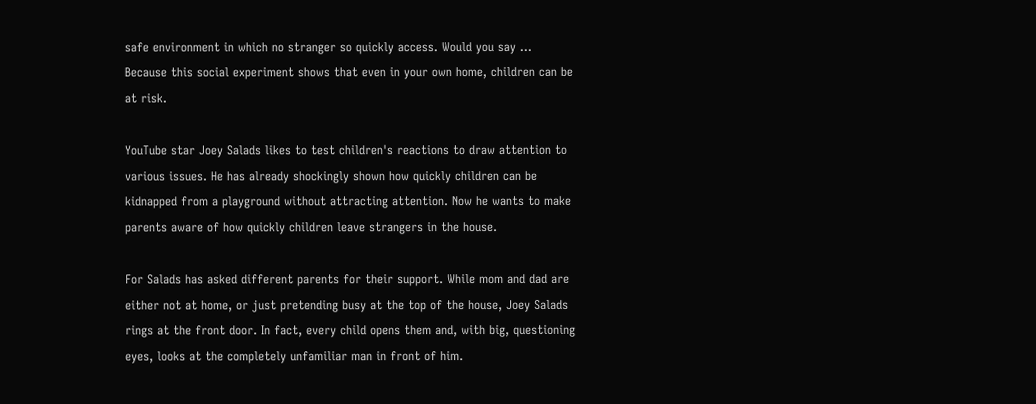safe environment in which no stranger so quickly access. Would you say ... Because this social experiment shows that even in your own home, children can be at risk.

YouTube star Joey Salads likes to test children's reactions to draw attention to various issues. He has already shockingly shown how quickly children can be kidnapped from a playground without attracting attention. Now he wants to make parents aware of how quickly children leave strangers in the house.

For Salads has asked different parents for their support. While mom and dad are either not at home, or just pretending busy at the top of the house, Joey Salads rings at the front door. In fact, every child opens them and, with big, questioning eyes, looks at the completely unfamiliar man in front of him.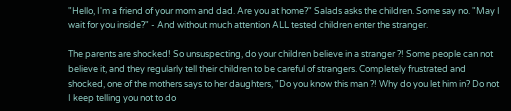"Hello, I'm a friend of your mom and dad. Are you at home?" Salads asks the children. Some say no. "May I wait for you inside?" - And without much attention ALL tested children enter the stranger.

The parents are shocked! So unsuspecting, do your children believe in a stranger ?! Some people can not believe it, and they regularly tell their children to be careful of strangers. Completely frustrated and shocked, one of the mothers says to her daughters, "Do you know this man ?! Why do you let him in? Do not I keep telling you not to do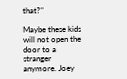that?"

Maybe these kids will not open the door to a stranger anymore. Joey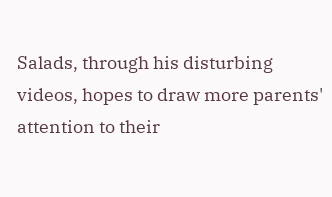Salads, through his disturbing videos, hopes to draw more parents' attention to their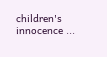children's innocence ...